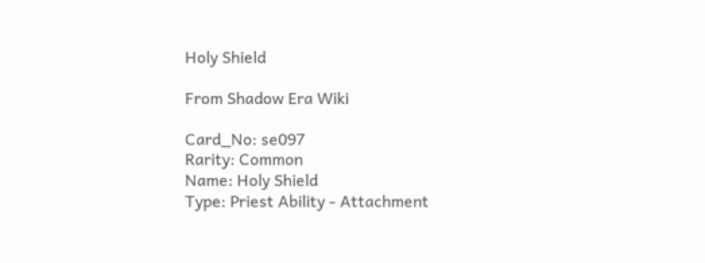Holy Shield

From Shadow Era Wiki

Card_No: se097
Rarity: Common
Name: Holy Shield
Type: Priest Ability - Attachment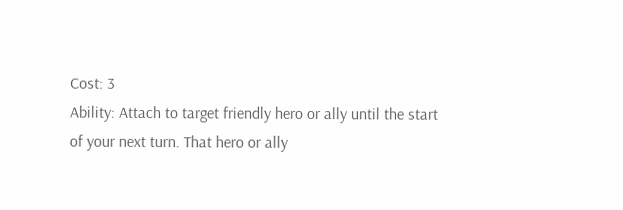Cost: 3
Ability: Attach to target friendly hero or ally until the start of your next turn. That hero or ally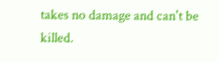takes no damage and can't be killed.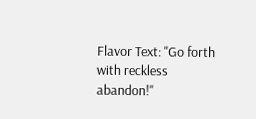Flavor Text: "Go forth with reckless abandon!"